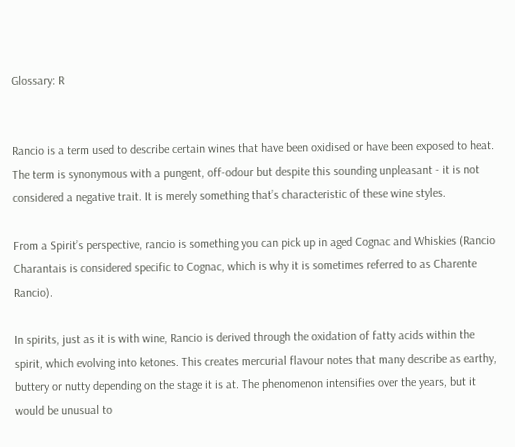Glossary: R


Rancio is a term used to describe certain wines that have been oxidised or have been exposed to heat. The term is synonymous with a pungent, off-odour but despite this sounding unpleasant - it is not considered a negative trait. It is merely something that’s characteristic of these wine styles.

From a Spirit’s perspective, rancio is something you can pick up in aged Cognac and Whiskies (Rancio Charantais is considered specific to Cognac, which is why it is sometimes referred to as Charente Rancio).

In spirits, just as it is with wine, Rancio is derived through the oxidation of fatty acids within the spirit, which evolving into ketones. This creates mercurial flavour notes that many describe as earthy, buttery or nutty depending on the stage it is at. The phenomenon intensifies over the years, but it would be unusual to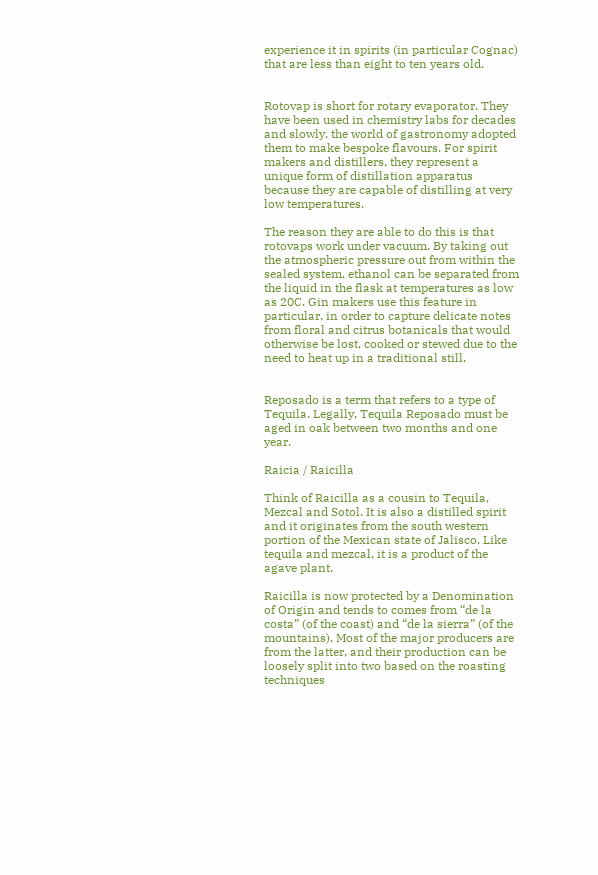experience it in spirits (in particular Cognac) that are less than eight to ten years old.


Rotovap is short for rotary evaporator. They have been used in chemistry labs for decades and slowly, the world of gastronomy adopted them to make bespoke flavours. For spirit makers and distillers, they represent a unique form of distillation apparatus because they are capable of distilling at very low temperatures.

The reason they are able to do this is that rotovaps work under vacuum. By taking out the atmospheric pressure out from within the sealed system, ethanol can be separated from the liquid in the flask at temperatures as low as 20C. Gin makers use this feature in particular, in order to capture delicate notes from floral and citrus botanicals that would otherwise be lost, cooked or stewed due to the need to heat up in a traditional still.


Reposado is a term that refers to a type of Tequila. Legally, Tequila Reposado must be aged in oak between two months and one year.

Raicia / Raicilla

Think of Raicilla as a cousin to Tequila, Mezcal and Sotol. It is also a distilled spirit and it originates from the south western portion of the Mexican state of Jalisco. Like tequila and mezcal, it is a product of the agave plant.

Raicilla is now protected by a Denomination of Origin and tends to comes from “de la costa” (of the coast) and “de la sierra” (of the mountains). Most of the major producers are from the latter, and their production can be loosely split into two based on the roasting techniques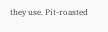they use. Pit-roasted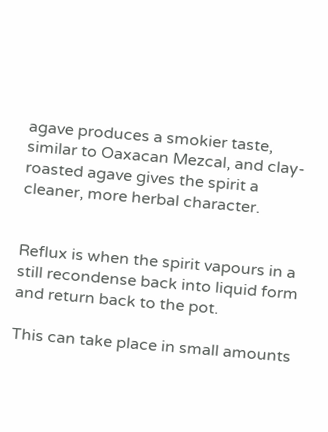agave produces a smokier taste, similar to Oaxacan Mezcal, and clay-roasted agave gives the spirit a cleaner, more herbal character.


Reflux is when the spirit vapours in a still recondense back into liquid form and return back to the pot.

This can take place in small amounts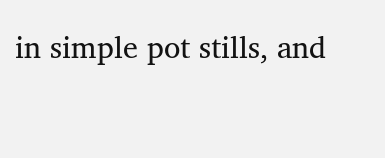in simple pot stills, and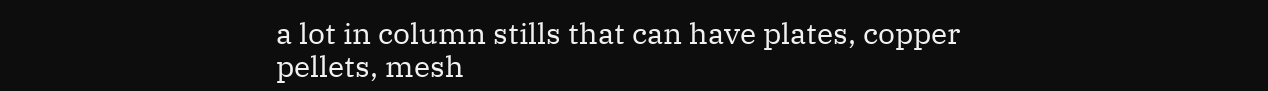a lot in column stills that can have plates, copper pellets, mesh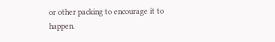or other packing to encourage it to happen.